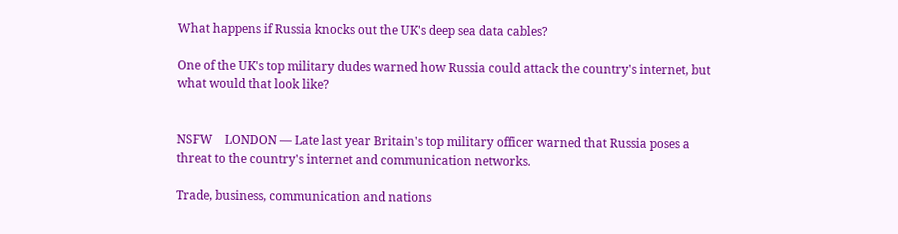What happens if Russia knocks out the UK's deep sea data cables?

One of the UK's top military dudes warned how Russia could attack the country's internet, but what would that look like?


NSFW    LONDON — Late last year Britain's top military officer warned that Russia poses a threat to the country's internet and communication networks.

Trade, business, communication and nations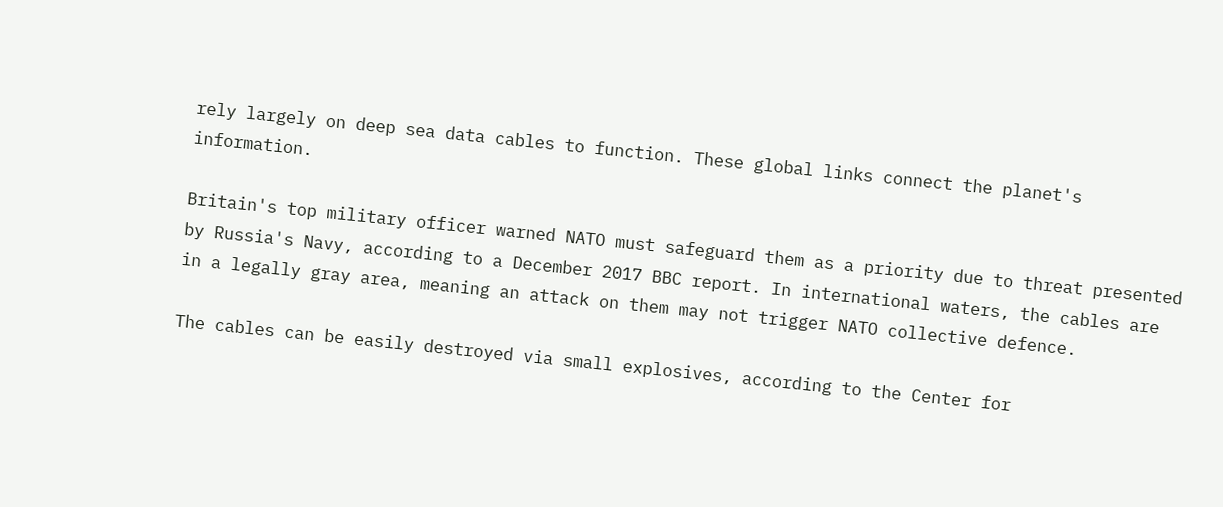rely largely on deep sea data cables to function. These global links connect the planet's information.

Britain's top military officer warned NATO must safeguard them as a priority due to threat presented by Russia's Navy, according to a December 2017 BBC report. In international waters, the cables are in a legally gray area, meaning an attack on them may not trigger NATO collective defence.

The cables can be easily destroyed via small explosives, according to the Center for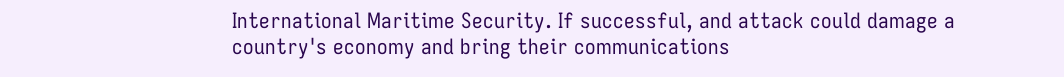International Maritime Security. If successful, and attack could damage a country's economy and bring their communications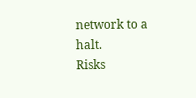network to a halt.
Risks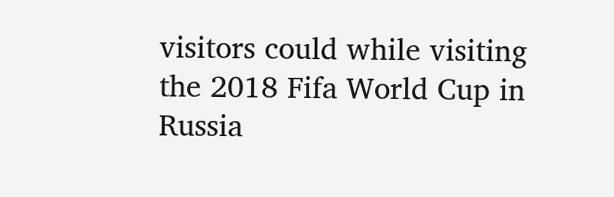visitors could while visiting the 2018 Fifa World Cup in Russia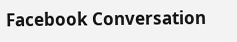Facebook Conversation